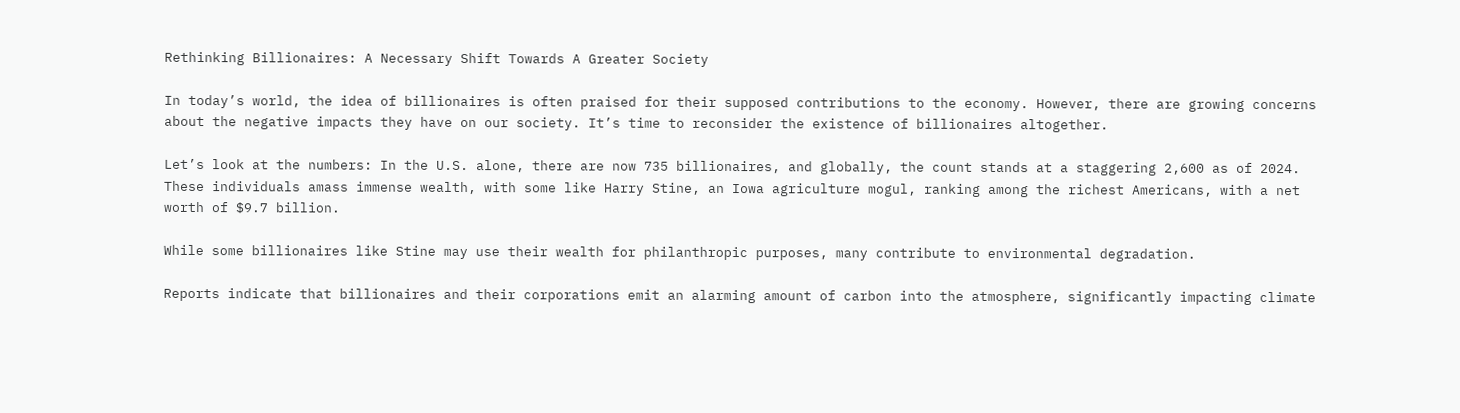Rethinking Billionaires: A Necessary Shift Towards A Greater Society

In today’s world, the idea of billionaires is often praised for their supposed contributions to the economy. However, there are growing concerns about the negative impacts they have on our society. It’s time to reconsider the existence of billionaires altogether.

Let’s look at the numbers: In the U.S. alone, there are now 735 billionaires, and globally, the count stands at a staggering 2,600 as of 2024. These individuals amass immense wealth, with some like Harry Stine, an Iowa agriculture mogul, ranking among the richest Americans, with a net worth of $9.7 billion.

While some billionaires like Stine may use their wealth for philanthropic purposes, many contribute to environmental degradation.

Reports indicate that billionaires and their corporations emit an alarming amount of carbon into the atmosphere, significantly impacting climate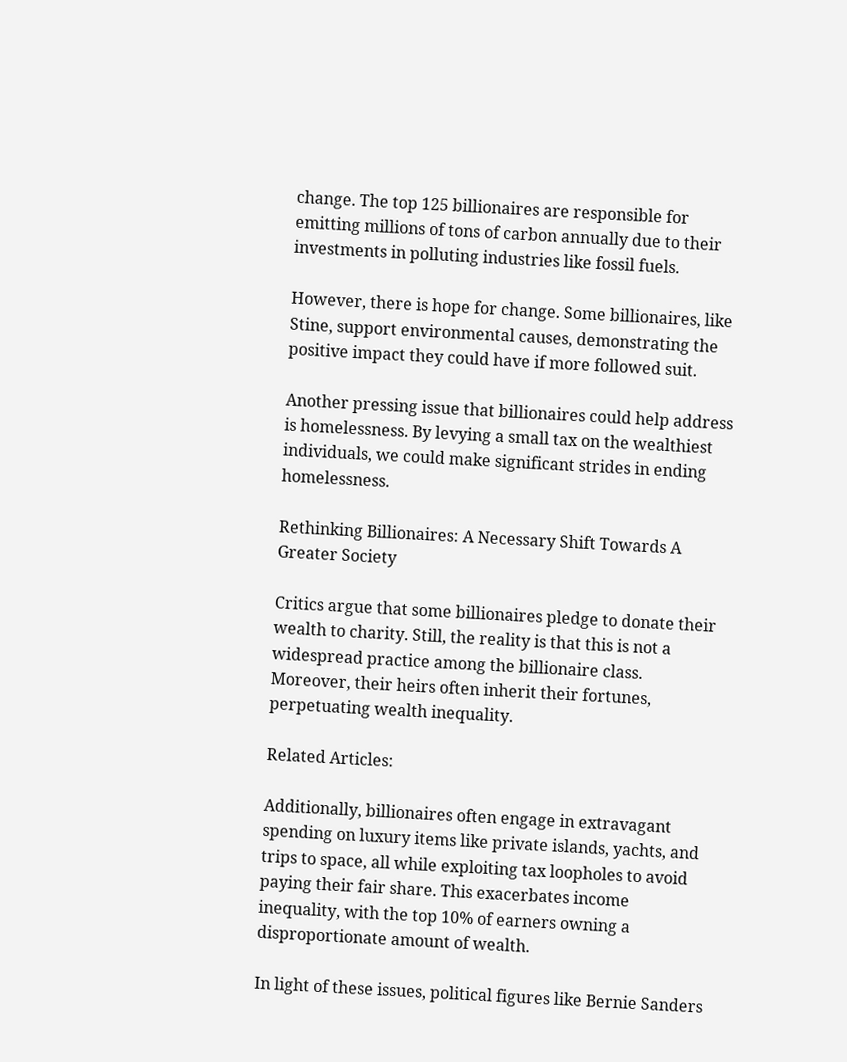change. The top 125 billionaires are responsible for emitting millions of tons of carbon annually due to their investments in polluting industries like fossil fuels.

However, there is hope for change. Some billionaires, like Stine, support environmental causes, demonstrating the positive impact they could have if more followed suit.

Another pressing issue that billionaires could help address is homelessness. By levying a small tax on the wealthiest individuals, we could make significant strides in ending homelessness.

Rethinking Billionaires: A Necessary Shift Towards A Greater Society

Critics argue that some billionaires pledge to donate their wealth to charity. Still, the reality is that this is not a widespread practice among the billionaire class. Moreover, their heirs often inherit their fortunes, perpetuating wealth inequality.

Related Articles:

Additionally, billionaires often engage in extravagant spending on luxury items like private islands, yachts, and trips to space, all while exploiting tax loopholes to avoid paying their fair share. This exacerbates income inequality, with the top 10% of earners owning a disproportionate amount of wealth.

In light of these issues, political figures like Bernie Sanders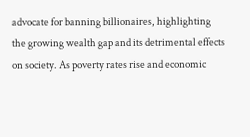advocate for banning billionaires, highlighting the growing wealth gap and its detrimental effects on society. As poverty rates rise and economic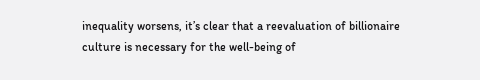inequality worsens, it’s clear that a reevaluation of billionaire culture is necessary for the well-being of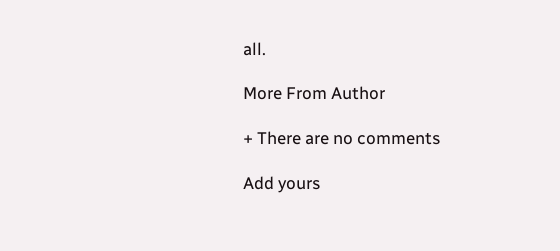all.

More From Author

+ There are no comments

Add yours